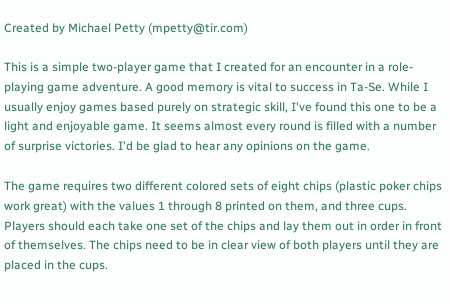Created by Michael Petty (mpetty@tir.com)

This is a simple two-player game that I created for an encounter in a role-playing game adventure. A good memory is vital to success in Ta-Se. While I usually enjoy games based purely on strategic skill, I've found this one to be a light and enjoyable game. It seems almost every round is filled with a number of surprise victories. I'd be glad to hear any opinions on the game.

The game requires two different colored sets of eight chips (plastic poker chips work great) with the values 1 through 8 printed on them, and three cups. Players should each take one set of the chips and lay them out in order in front of themselves. The chips need to be in clear view of both players until they are placed in the cups.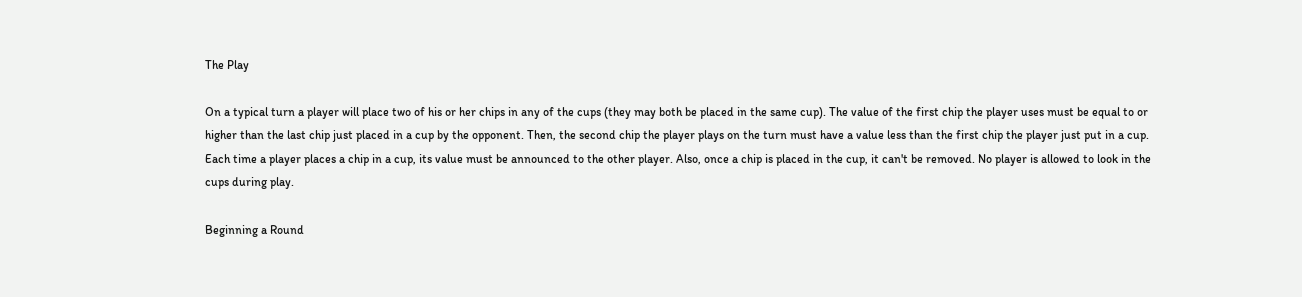The Play

On a typical turn a player will place two of his or her chips in any of the cups (they may both be placed in the same cup). The value of the first chip the player uses must be equal to or higher than the last chip just placed in a cup by the opponent. Then, the second chip the player plays on the turn must have a value less than the first chip the player just put in a cup. Each time a player places a chip in a cup, its value must be announced to the other player. Also, once a chip is placed in the cup, it can't be removed. No player is allowed to look in the cups during play.

Beginning a Round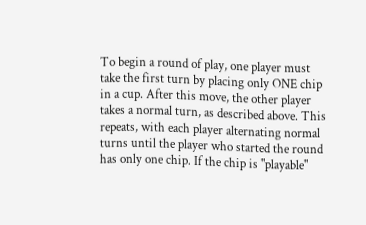To begin a round of play, one player must take the first turn by placing only ONE chip in a cup. After this move, the other player takes a normal turn, as described above. This repeats, with each player alternating normal turns until the player who started the round has only one chip. If the chip is "playable"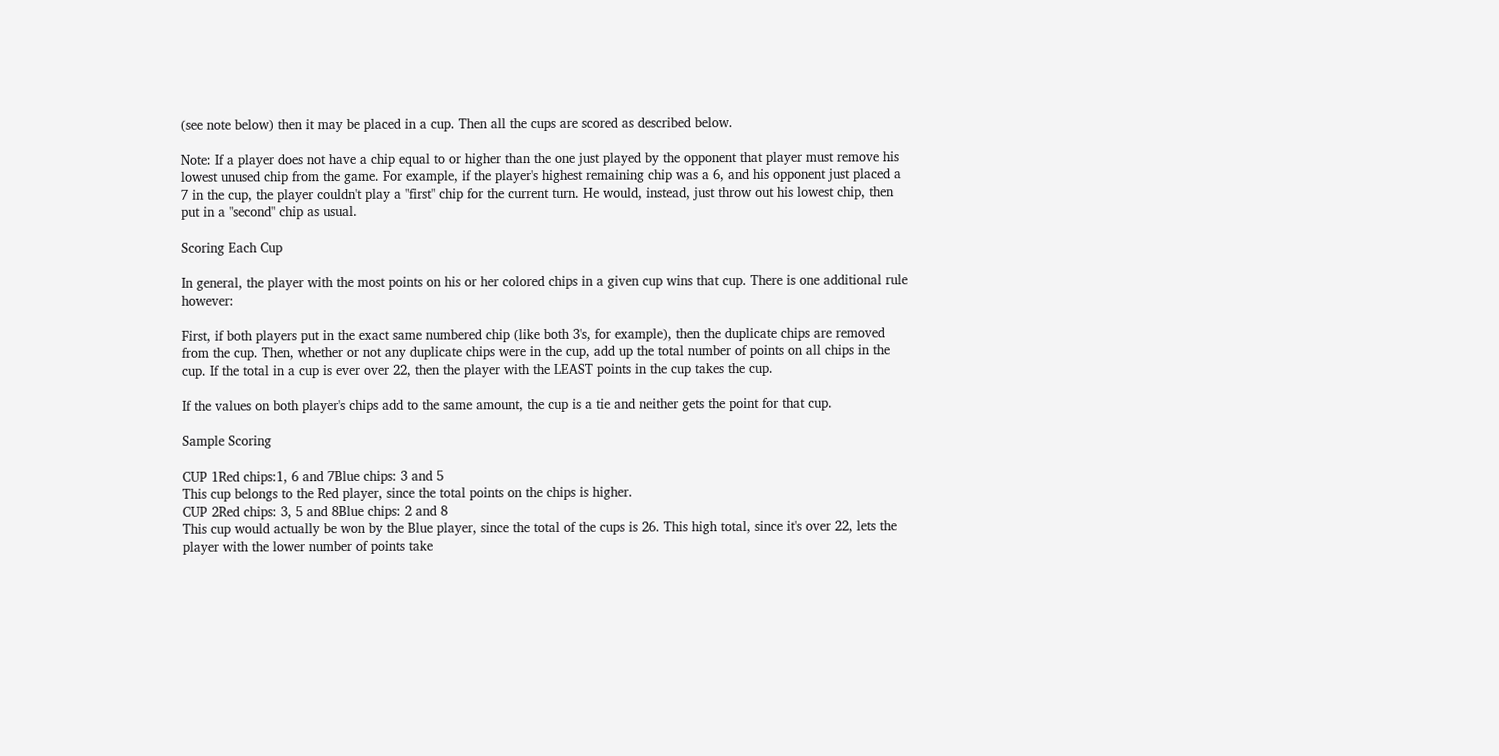(see note below) then it may be placed in a cup. Then all the cups are scored as described below.

Note: If a player does not have a chip equal to or higher than the one just played by the opponent that player must remove his lowest unused chip from the game. For example, if the player's highest remaining chip was a 6, and his opponent just placed a 7 in the cup, the player couldn't play a "first" chip for the current turn. He would, instead, just throw out his lowest chip, then put in a "second" chip as usual.

Scoring Each Cup

In general, the player with the most points on his or her colored chips in a given cup wins that cup. There is one additional rule however:

First, if both players put in the exact same numbered chip (like both 3's, for example), then the duplicate chips are removed from the cup. Then, whether or not any duplicate chips were in the cup, add up the total number of points on all chips in the cup. If the total in a cup is ever over 22, then the player with the LEAST points in the cup takes the cup.

If the values on both player's chips add to the same amount, the cup is a tie and neither gets the point for that cup.

Sample Scoring

CUP 1Red chips:1, 6 and 7Blue chips: 3 and 5
This cup belongs to the Red player, since the total points on the chips is higher.
CUP 2Red chips: 3, 5 and 8Blue chips: 2 and 8
This cup would actually be won by the Blue player, since the total of the cups is 26. This high total, since it's over 22, lets the player with the lower number of points take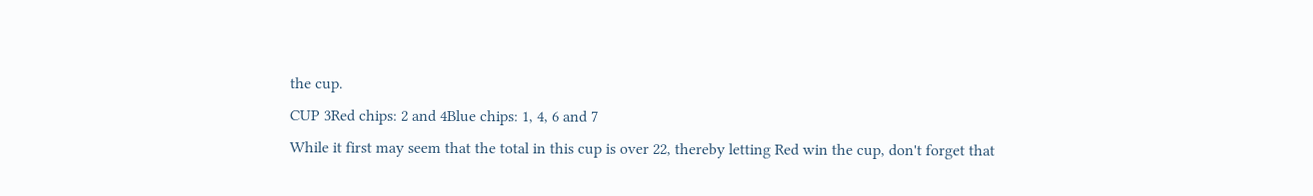the cup.
CUP 3Red chips: 2 and 4Blue chips: 1, 4, 6 and 7
While it first may seem that the total in this cup is over 22, thereby letting Red win the cup, don't forget that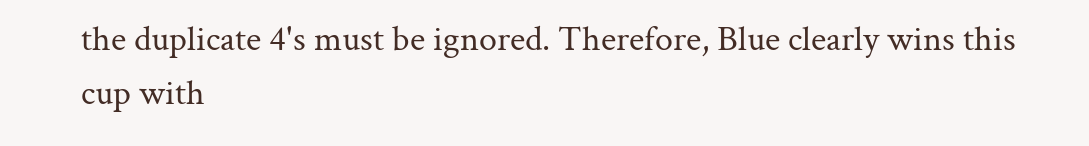the duplicate 4's must be ignored. Therefore, Blue clearly wins this cup with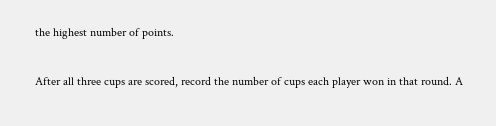the highest number of points.

After all three cups are scored, record the number of cups each player won in that round. A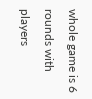whole game is 6 rounds with players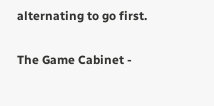alternating to go first.

The Game Cabinet -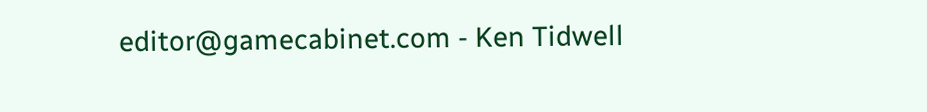editor@gamecabinet.com - Ken Tidwell